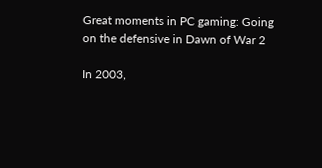Great moments in PC gaming: Going on the defensive in Dawn of War 2

In 2003,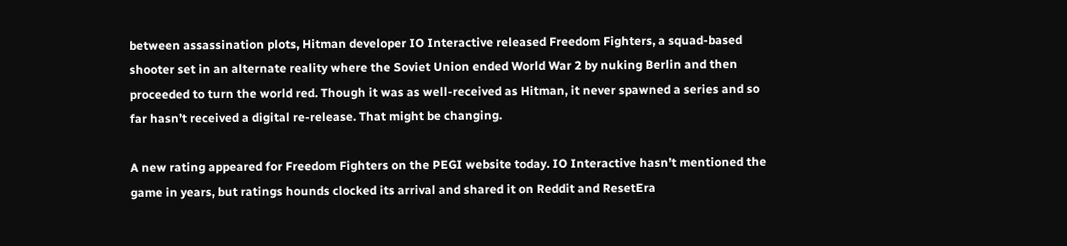between assassination plots, Hitman developer IO Interactive released Freedom Fighters, a squad-based shooter set in an alternate reality where the Soviet Union ended World War 2 by nuking Berlin and then proceeded to turn the world red. Though it was as well-received as Hitman, it never spawned a series and so far hasn’t received a digital re-release. That might be changing.

A new rating appeared for Freedom Fighters on the PEGI website today. IO Interactive hasn’t mentioned the game in years, but ratings hounds clocked its arrival and shared it on Reddit and ResetEra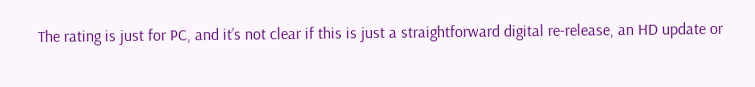The rating is just for PC, and it’s not clear if this is just a straightforward digital re-release, an HD update or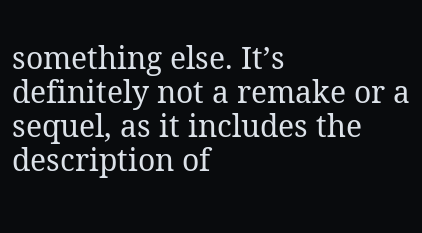something else. It’s definitely not a remake or a sequel, as it includes the description of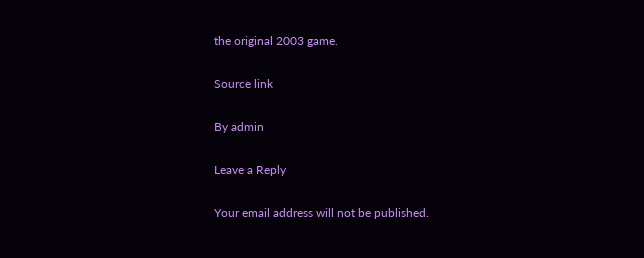the original 2003 game.

Source link

By admin

Leave a Reply

Your email address will not be published.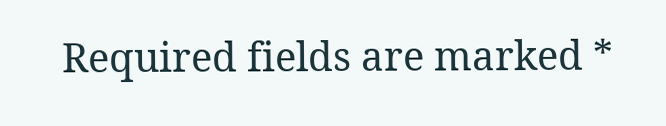Required fields are marked *